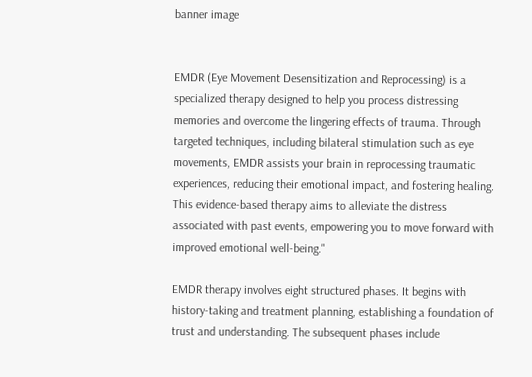banner image


EMDR (Eye Movement Desensitization and Reprocessing) is a specialized therapy designed to help you process distressing memories and overcome the lingering effects of trauma. Through targeted techniques, including bilateral stimulation such as eye movements, EMDR assists your brain in reprocessing traumatic experiences, reducing their emotional impact, and fostering healing. This evidence-based therapy aims to alleviate the distress associated with past events, empowering you to move forward with improved emotional well-being."

EMDR therapy involves eight structured phases. It begins with history-taking and treatment planning, establishing a foundation of trust and understanding. The subsequent phases include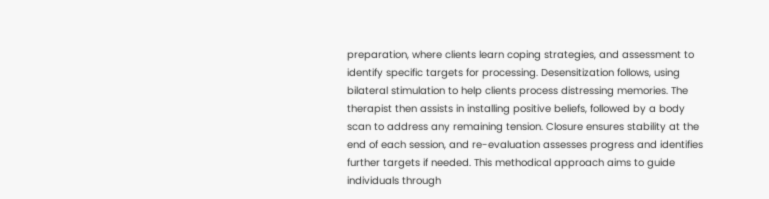preparation, where clients learn coping strategies, and assessment to identify specific targets for processing. Desensitization follows, using bilateral stimulation to help clients process distressing memories. The therapist then assists in installing positive beliefs, followed by a body scan to address any remaining tension. Closure ensures stability at the end of each session, and re-evaluation assesses progress and identifies further targets if needed. This methodical approach aims to guide individuals through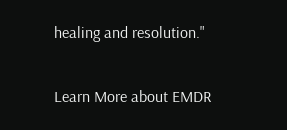healing and resolution."

Learn More about EMDR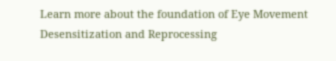Learn more about the foundation of Eye Movement Desensitization and Reprocessing